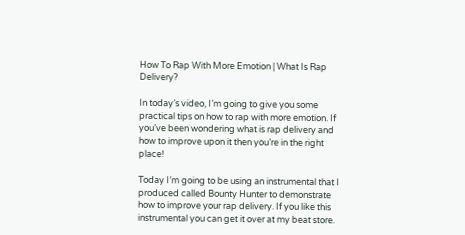How To Rap With More Emotion | What Is Rap Delivery?

In today’s video, I’m going to give you some practical tips on how to rap with more emotion. If you’ve been wondering what is rap delivery and how to improve upon it then you’re in the right place!

Today I’m going to be using an instrumental that I produced called Bounty Hunter to demonstrate how to improve your rap delivery. If you like this instrumental you can get it over at my beat store.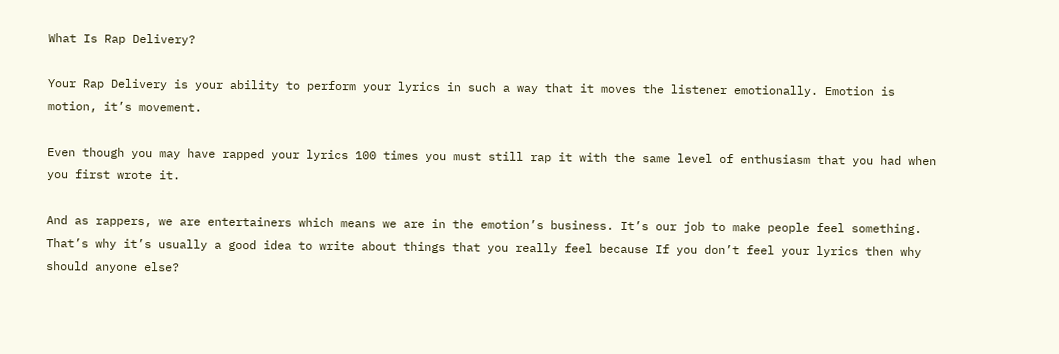What Is Rap Delivery?

Your Rap Delivery is your ability to perform your lyrics in such a way that it moves the listener emotionally. Emotion is motion, it’s movement.

Even though you may have rapped your lyrics 100 times you must still rap it with the same level of enthusiasm that you had when you first wrote it.

And as rappers, we are entertainers which means we are in the emotion’s business. It’s our job to make people feel something. That’s why it’s usually a good idea to write about things that you really feel because If you don’t feel your lyrics then why should anyone else?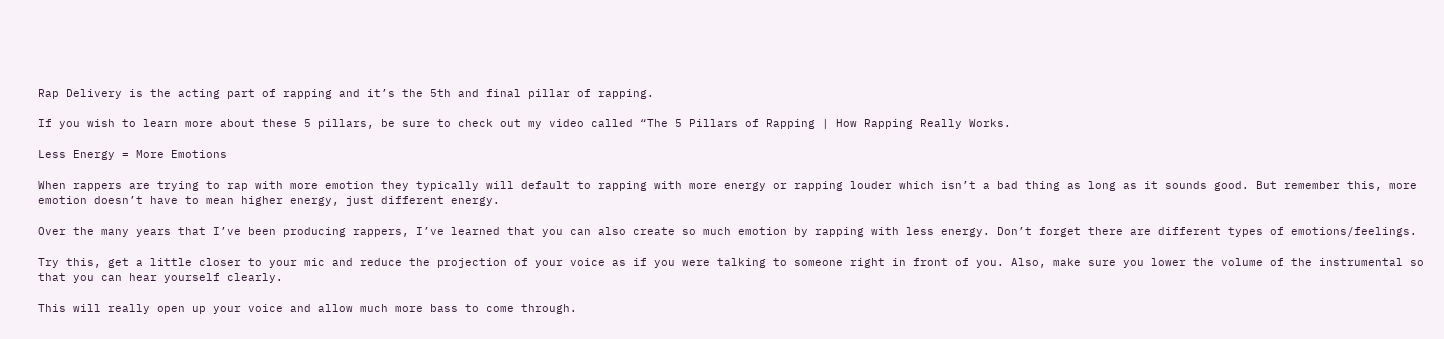Rap Delivery is the acting part of rapping and it’s the 5th and final pillar of rapping.

If you wish to learn more about these 5 pillars, be sure to check out my video called “The 5 Pillars of Rapping | How Rapping Really Works.

Less Energy = More Emotions

When rappers are trying to rap with more emotion they typically will default to rapping with more energy or rapping louder which isn’t a bad thing as long as it sounds good. But remember this, more emotion doesn’t have to mean higher energy, just different energy.

Over the many years that I’ve been producing rappers, I’ve learned that you can also create so much emotion by rapping with less energy. Don’t forget there are different types of emotions/feelings.

Try this, get a little closer to your mic and reduce the projection of your voice as if you were talking to someone right in front of you. Also, make sure you lower the volume of the instrumental so that you can hear yourself clearly.

This will really open up your voice and allow much more bass to come through.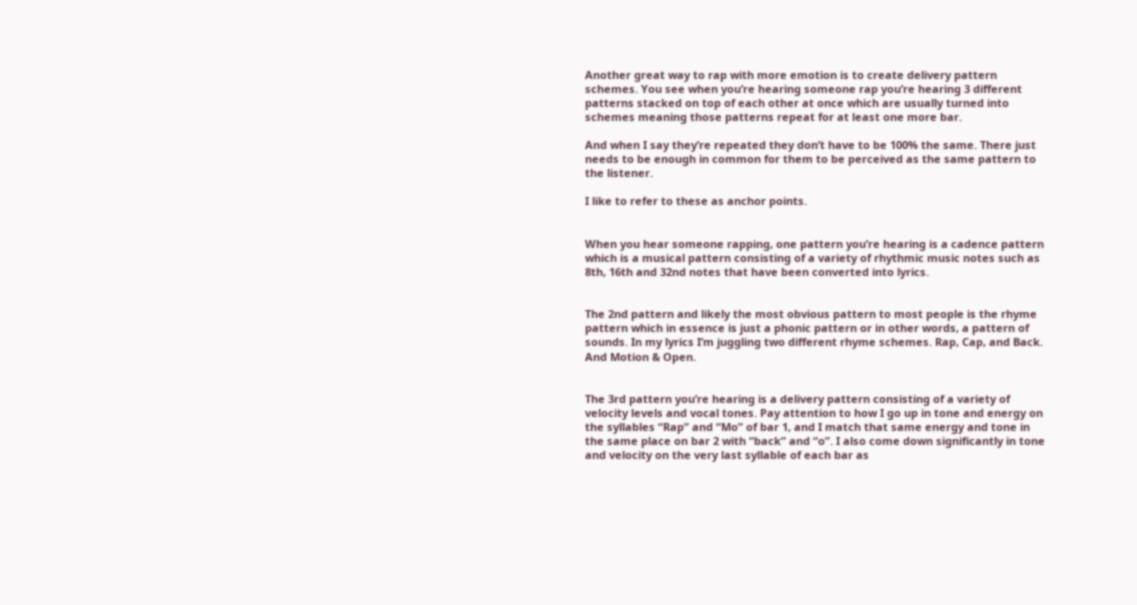Another great way to rap with more emotion is to create delivery pattern schemes. You see when you’re hearing someone rap you’re hearing 3 different patterns stacked on top of each other at once which are usually turned into schemes meaning those patterns repeat for at least one more bar.

And when I say they’re repeated they don’t have to be 100% the same. There just needs to be enough in common for them to be perceived as the same pattern to the listener.

I like to refer to these as anchor points.


When you hear someone rapping, one pattern you’re hearing is a cadence pattern which is a musical pattern consisting of a variety of rhythmic music notes such as 8th, 16th and 32nd notes that have been converted into lyrics.


The 2nd pattern and likely the most obvious pattern to most people is the rhyme pattern which in essence is just a phonic pattern or in other words, a pattern of sounds. In my lyrics I’m juggling two different rhyme schemes. Rap, Cap, and Back. And Motion & Open.


The 3rd pattern you’re hearing is a delivery pattern consisting of a variety of velocity levels and vocal tones. Pay attention to how I go up in tone and energy on the syllables “Rap” and “Mo” of bar 1, and I match that same energy and tone in the same place on bar 2 with “back” and “o”. I also come down significantly in tone and velocity on the very last syllable of each bar as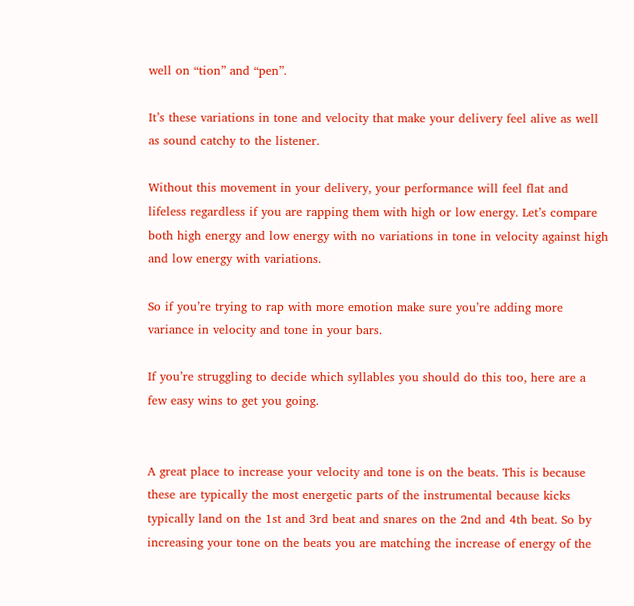well on “tion” and “pen”.

It’s these variations in tone and velocity that make your delivery feel alive as well as sound catchy to the listener.

Without this movement in your delivery, your performance will feel flat and lifeless regardless if you are rapping them with high or low energy. Let’s compare both high energy and low energy with no variations in tone in velocity against high and low energy with variations.

So if you’re trying to rap with more emotion make sure you’re adding more variance in velocity and tone in your bars.

If you’re struggling to decide which syllables you should do this too, here are a few easy wins to get you going.


A great place to increase your velocity and tone is on the beats. This is because these are typically the most energetic parts of the instrumental because kicks typically land on the 1st and 3rd beat and snares on the 2nd and 4th beat. So by increasing your tone on the beats you are matching the increase of energy of the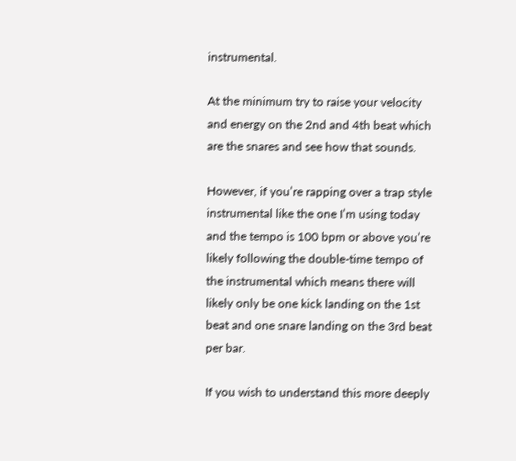instrumental.

At the minimum try to raise your velocity and energy on the 2nd and 4th beat which are the snares and see how that sounds.

However, if you’re rapping over a trap style instrumental like the one I’m using today and the tempo is 100 bpm or above you’re likely following the double-time tempo of the instrumental which means there will likely only be one kick landing on the 1st beat and one snare landing on the 3rd beat per bar.

If you wish to understand this more deeply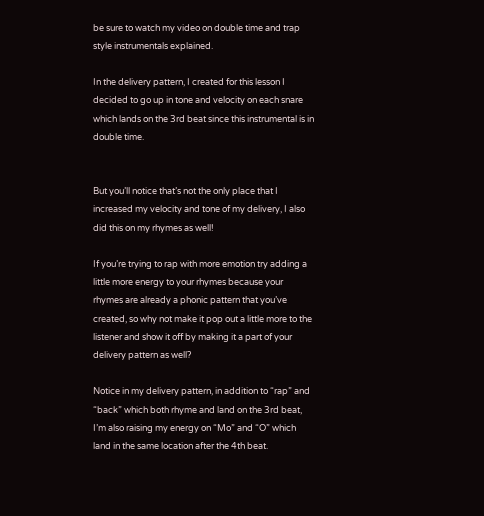be sure to watch my video on double time and trap style instrumentals explained.

In the delivery pattern, I created for this lesson I decided to go up in tone and velocity on each snare which lands on the 3rd beat since this instrumental is in double time.


But you’ll notice that’s not the only place that I increased my velocity and tone of my delivery, I also did this on my rhymes as well!

If you’re trying to rap with more emotion try adding a little more energy to your rhymes because your rhymes are already a phonic pattern that you’ve created, so why not make it pop out a little more to the listener and show it off by making it a part of your delivery pattern as well?

Notice in my delivery pattern, in addition to “rap” and “back” which both rhyme and land on the 3rd beat, I’m also raising my energy on “Mo” and “O” which land in the same location after the 4th beat.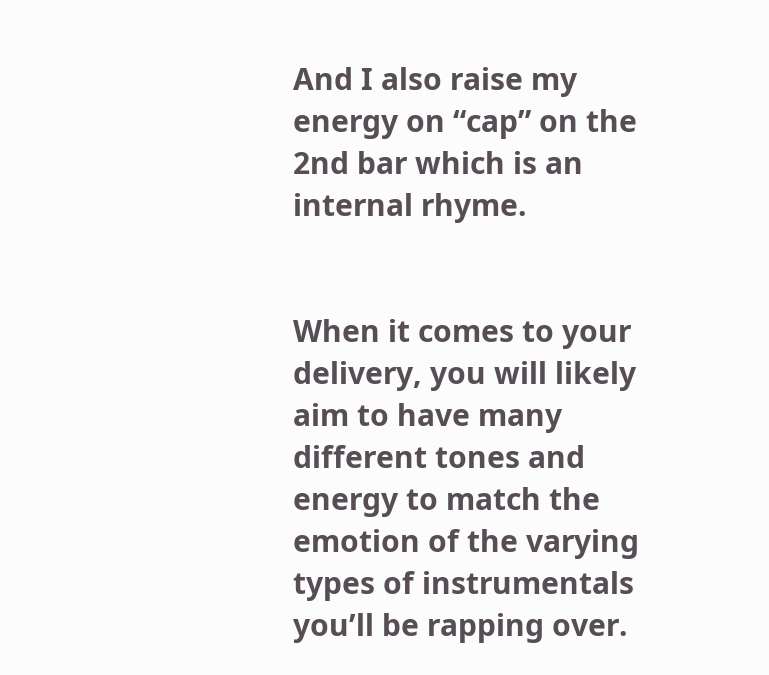And I also raise my energy on “cap” on the 2nd bar which is an internal rhyme.


When it comes to your delivery, you will likely aim to have many different tones and energy to match the emotion of the varying types of instrumentals you’ll be rapping over.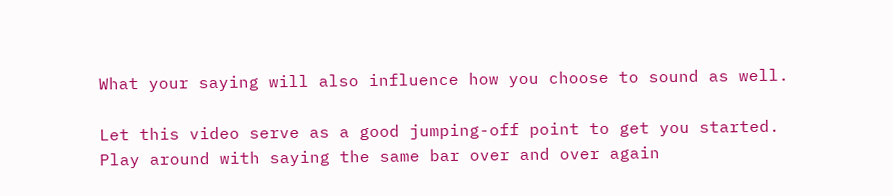What your saying will also influence how you choose to sound as well.

Let this video serve as a good jumping-off point to get you started. Play around with saying the same bar over and over again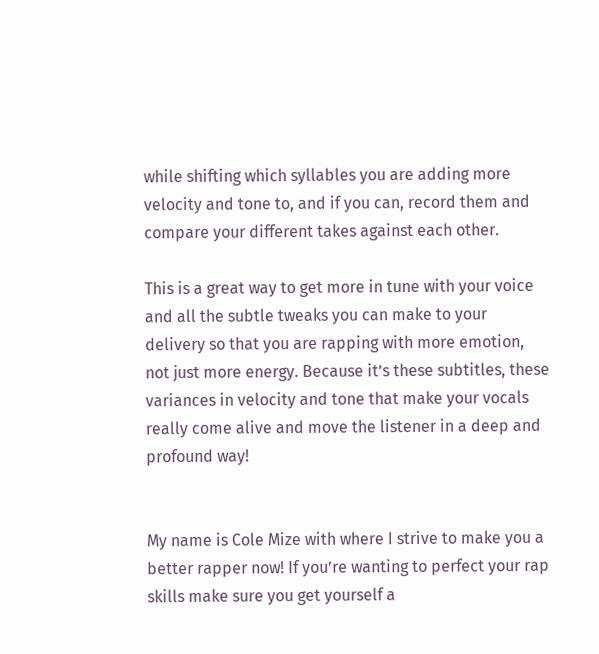while shifting which syllables you are adding more velocity and tone to, and if you can, record them and compare your different takes against each other.

This is a great way to get more in tune with your voice and all the subtle tweaks you can make to your delivery so that you are rapping with more emotion, not just more energy. Because it’s these subtitles, these variances in velocity and tone that make your vocals really come alive and move the listener in a deep and profound way!


My name is Cole Mize with where I strive to make you a better rapper now! If you’re wanting to perfect your rap skills make sure you get yourself a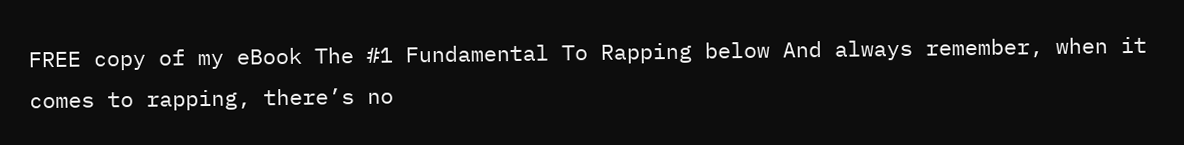FREE copy of my eBook The #1 Fundamental To Rapping below And always remember, when it comes to rapping, there’s no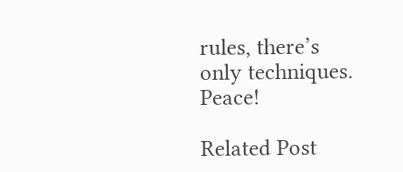rules, there’s only techniques. Peace!

Related Post